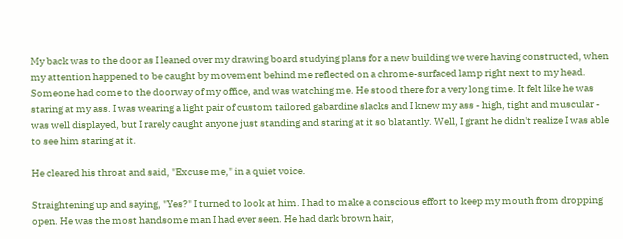My back was to the door as I leaned over my drawing board studying plans for a new building we were having constructed, when my attention happened to be caught by movement behind me reflected on a chrome-surfaced lamp right next to my head. Someone had come to the doorway of my office, and was watching me. He stood there for a very long time. It felt like he was staring at my ass. I was wearing a light pair of custom tailored gabardine slacks and I knew my ass - high, tight and muscular - was well displayed, but I rarely caught anyone just standing and staring at it so blatantly. Well, I grant he didn't realize I was able to see him staring at it.

He cleared his throat and said, "Excuse me," in a quiet voice.

Straightening up and saying, "Yes?" I turned to look at him. I had to make a conscious effort to keep my mouth from dropping open. He was the most handsome man I had ever seen. He had dark brown hair,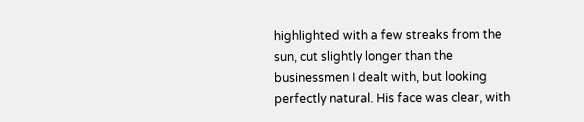highlighted with a few streaks from the sun, cut slightly longer than the businessmen I dealt with, but looking perfectly natural. His face was clear, with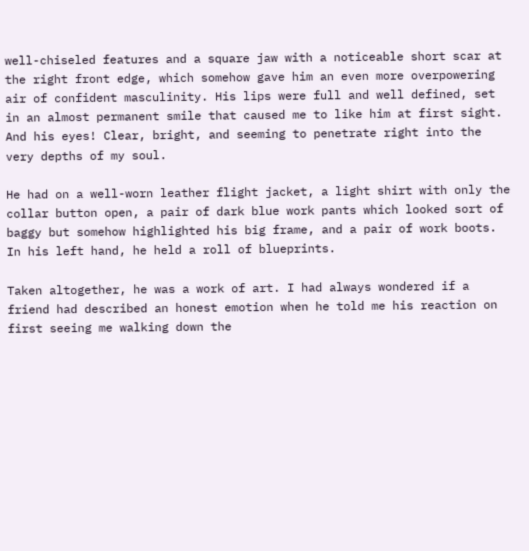well-chiseled features and a square jaw with a noticeable short scar at the right front edge, which somehow gave him an even more overpowering air of confident masculinity. His lips were full and well defined, set in an almost permanent smile that caused me to like him at first sight. And his eyes! Clear, bright, and seeming to penetrate right into the very depths of my soul.

He had on a well-worn leather flight jacket, a light shirt with only the collar button open, a pair of dark blue work pants which looked sort of baggy but somehow highlighted his big frame, and a pair of work boots. In his left hand, he held a roll of blueprints.

Taken altogether, he was a work of art. I had always wondered if a friend had described an honest emotion when he told me his reaction on first seeing me walking down the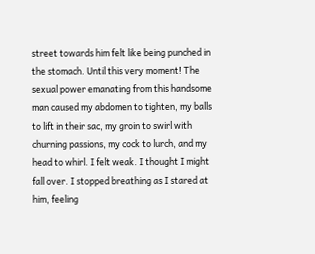street towards him felt like being punched in the stomach. Until this very moment! The sexual power emanating from this handsome man caused my abdomen to tighten, my balls to lift in their sac, my groin to swirl with churning passions, my cock to lurch, and my head to whirl. I felt weak. I thought I might fall over. I stopped breathing as I stared at him, feeling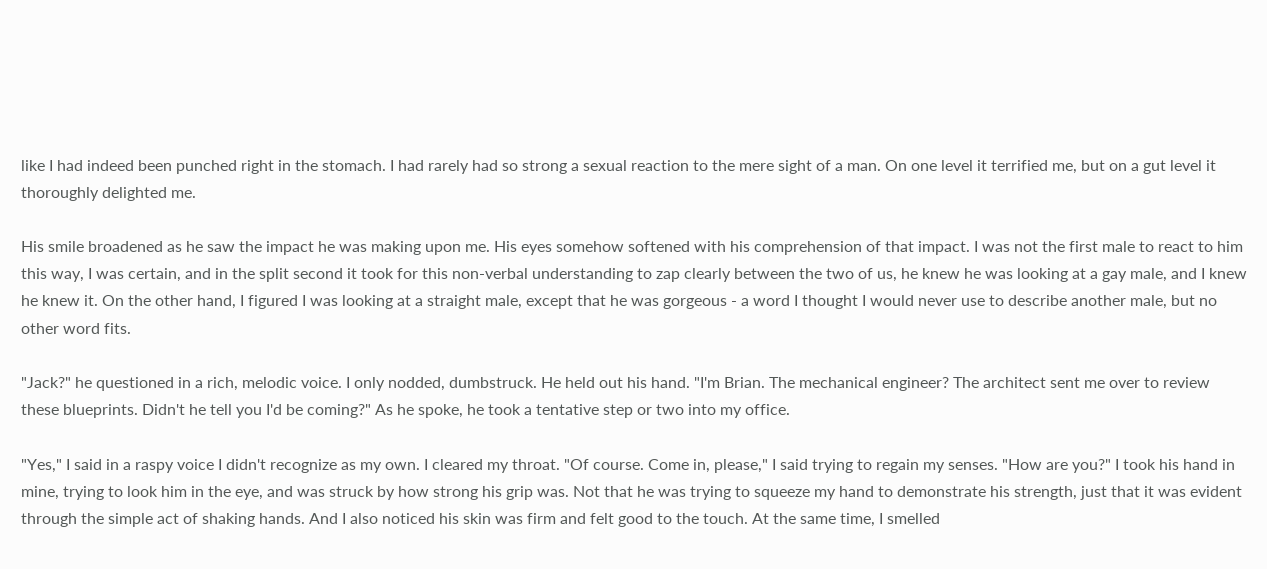like I had indeed been punched right in the stomach. I had rarely had so strong a sexual reaction to the mere sight of a man. On one level it terrified me, but on a gut level it thoroughly delighted me.

His smile broadened as he saw the impact he was making upon me. His eyes somehow softened with his comprehension of that impact. I was not the first male to react to him this way, I was certain, and in the split second it took for this non-verbal understanding to zap clearly between the two of us, he knew he was looking at a gay male, and I knew he knew it. On the other hand, I figured I was looking at a straight male, except that he was gorgeous - a word I thought I would never use to describe another male, but no other word fits.

"Jack?" he questioned in a rich, melodic voice. I only nodded, dumbstruck. He held out his hand. "I'm Brian. The mechanical engineer? The architect sent me over to review these blueprints. Didn't he tell you I'd be coming?" As he spoke, he took a tentative step or two into my office.

"Yes," I said in a raspy voice I didn't recognize as my own. I cleared my throat. "Of course. Come in, please," I said trying to regain my senses. "How are you?" I took his hand in mine, trying to look him in the eye, and was struck by how strong his grip was. Not that he was trying to squeeze my hand to demonstrate his strength, just that it was evident through the simple act of shaking hands. And I also noticed his skin was firm and felt good to the touch. At the same time, I smelled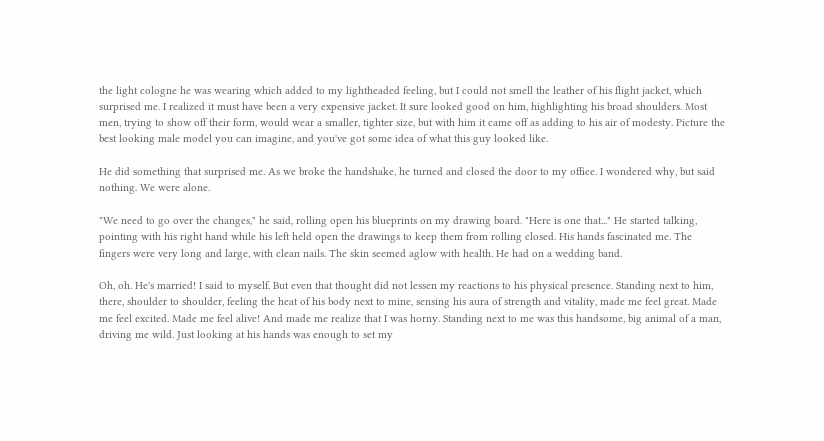the light cologne he was wearing which added to my lightheaded feeling, but I could not smell the leather of his flight jacket, which surprised me. I realized it must have been a very expensive jacket. It sure looked good on him, highlighting his broad shoulders. Most men, trying to show off their form, would wear a smaller, tighter size, but with him it came off as adding to his air of modesty. Picture the best looking male model you can imagine, and you've got some idea of what this guy looked like.

He did something that surprised me. As we broke the handshake, he turned and closed the door to my office. I wondered why, but said nothing. We were alone.

"We need to go over the changes," he said, rolling open his blueprints on my drawing board. "Here is one that..." He started talking, pointing with his right hand while his left held open the drawings to keep them from rolling closed. His hands fascinated me. The fingers were very long and large, with clean nails. The skin seemed aglow with health. He had on a wedding band.

Oh, oh. He's married! I said to myself. But even that thought did not lessen my reactions to his physical presence. Standing next to him, there, shoulder to shoulder, feeling the heat of his body next to mine, sensing his aura of strength and vitality, made me feel great. Made me feel excited. Made me feel alive! And made me realize that I was horny. Standing next to me was this handsome, big animal of a man, driving me wild. Just looking at his hands was enough to set my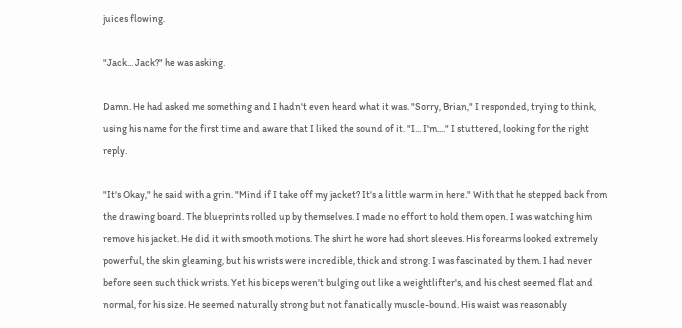juices flowing.

"Jack... Jack?" he was asking.

Damn. He had asked me something and I hadn't even heard what it was. "Sorry, Brian," I responded, trying to think, using his name for the first time and aware that I liked the sound of it. "I... I'm...." I stuttered, looking for the right reply.

"It's Okay," he said with a grin. "Mind if I take off my jacket? It's a little warm in here." With that he stepped back from the drawing board. The blueprints rolled up by themselves. I made no effort to hold them open. I was watching him remove his jacket. He did it with smooth motions. The shirt he wore had short sleeves. His forearms looked extremely powerful, the skin gleaming, but his wrists were incredible, thick and strong. I was fascinated by them. I had never before seen such thick wrists. Yet his biceps weren't bulging out like a weightlifter's, and his chest seemed flat and normal, for his size. He seemed naturally strong but not fanatically muscle-bound. His waist was reasonably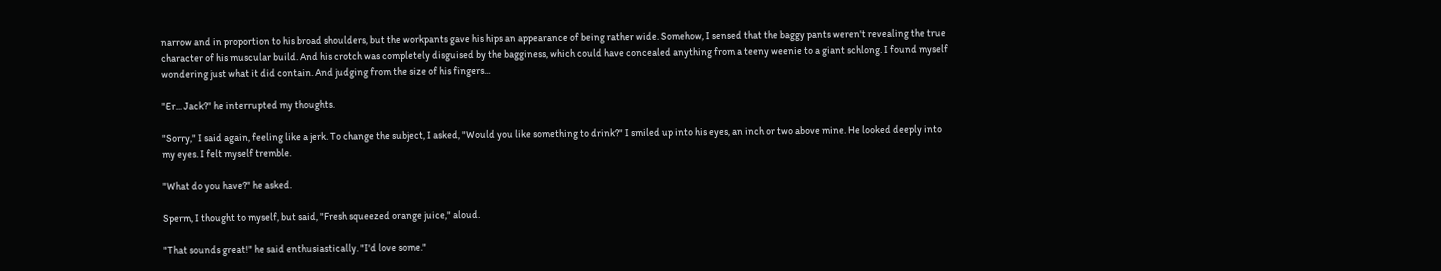narrow and in proportion to his broad shoulders, but the workpants gave his hips an appearance of being rather wide. Somehow, I sensed that the baggy pants weren't revealing the true character of his muscular build. And his crotch was completely disguised by the bagginess, which could have concealed anything from a teeny weenie to a giant schlong. I found myself wondering just what it did contain. And judging from the size of his fingers...

"Er... Jack?" he interrupted my thoughts.

"Sorry," I said again, feeling like a jerk. To change the subject, I asked, "Would you like something to drink?" I smiled up into his eyes, an inch or two above mine. He looked deeply into my eyes. I felt myself tremble.

"What do you have?" he asked.

Sperm, I thought to myself, but said, "Fresh squeezed orange juice," aloud.

"That sounds great!" he said enthusiastically. "I'd love some."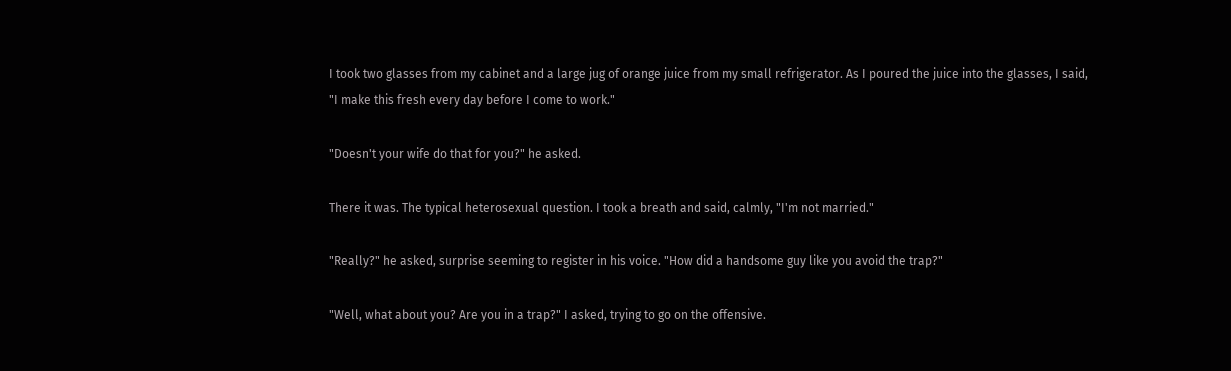I took two glasses from my cabinet and a large jug of orange juice from my small refrigerator. As I poured the juice into the glasses, I said, "I make this fresh every day before I come to work."

"Doesn't your wife do that for you?" he asked.

There it was. The typical heterosexual question. I took a breath and said, calmly, "I'm not married."

"Really?" he asked, surprise seeming to register in his voice. "How did a handsome guy like you avoid the trap?"

"Well, what about you? Are you in a trap?" I asked, trying to go on the offensive.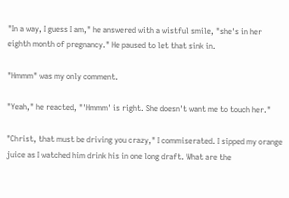"In a way, I guess I am," he answered with a wistful smile, "she's in her eighth month of pregnancy." He paused to let that sink in.

"Hmmm" was my only comment.

"Yeah," he reacted, "'Hmmm' is right. She doesn't want me to touch her."

"Christ, that must be driving you crazy," I commiserated. I sipped my orange juice as I watched him drink his in one long draft. What are the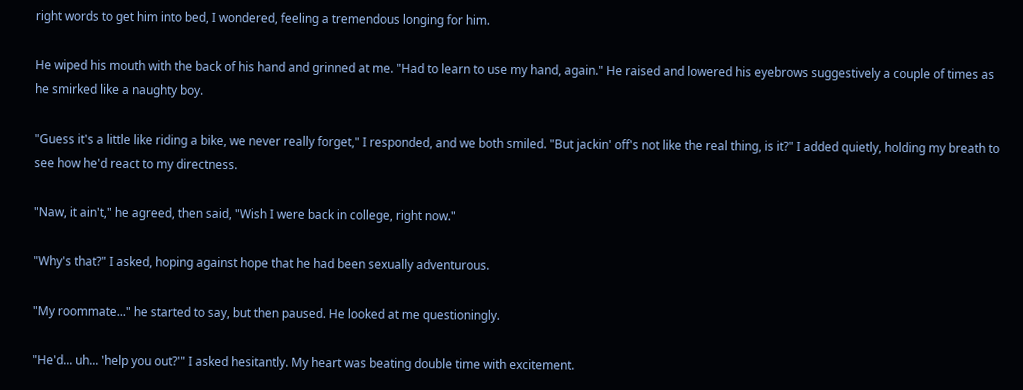right words to get him into bed, I wondered, feeling a tremendous longing for him.

He wiped his mouth with the back of his hand and grinned at me. "Had to learn to use my hand, again." He raised and lowered his eyebrows suggestively a couple of times as he smirked like a naughty boy.

"Guess it's a little like riding a bike, we never really forget," I responded, and we both smiled. "But jackin' off's not like the real thing, is it?" I added quietly, holding my breath to see how he'd react to my directness.

"Naw, it ain't," he agreed, then said, "Wish I were back in college, right now."

"Why's that?" I asked, hoping against hope that he had been sexually adventurous.

"My roommate..." he started to say, but then paused. He looked at me questioningly.

"He'd... uh... 'help you out?'" I asked hesitantly. My heart was beating double time with excitement.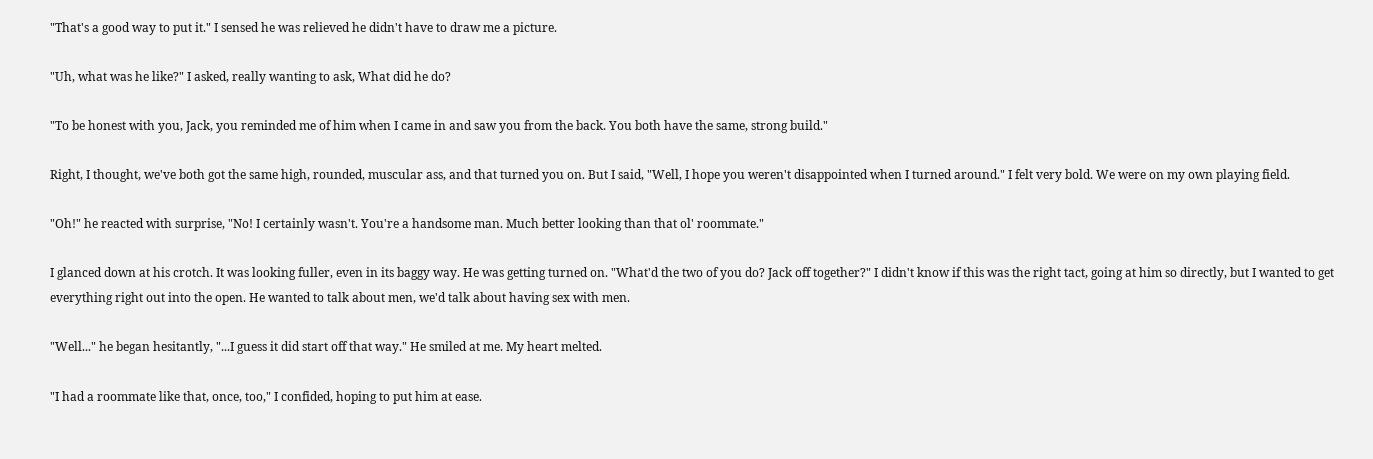"That's a good way to put it." I sensed he was relieved he didn't have to draw me a picture.

"Uh, what was he like?" I asked, really wanting to ask, What did he do?

"To be honest with you, Jack, you reminded me of him when I came in and saw you from the back. You both have the same, strong build."

Right, I thought, we've both got the same high, rounded, muscular ass, and that turned you on. But I said, "Well, I hope you weren't disappointed when I turned around." I felt very bold. We were on my own playing field.

"Oh!" he reacted with surprise, "No! I certainly wasn't. You're a handsome man. Much better looking than that ol' roommate."

I glanced down at his crotch. It was looking fuller, even in its baggy way. He was getting turned on. "What'd the two of you do? Jack off together?" I didn't know if this was the right tact, going at him so directly, but I wanted to get everything right out into the open. He wanted to talk about men, we'd talk about having sex with men.

"Well..." he began hesitantly, "...I guess it did start off that way." He smiled at me. My heart melted.

"I had a roommate like that, once, too," I confided, hoping to put him at ease.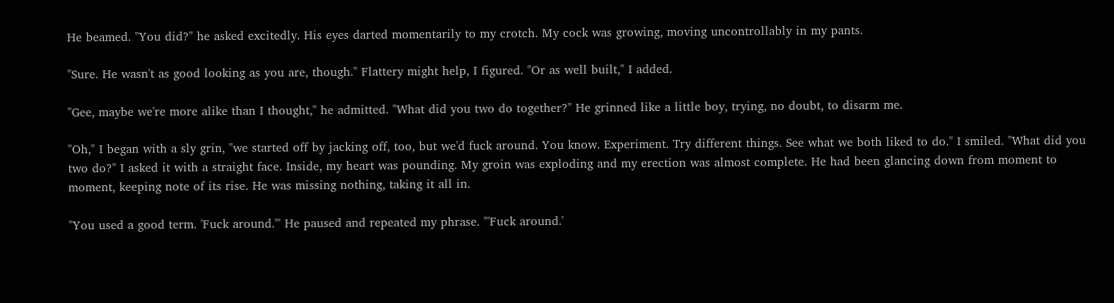He beamed. "You did?" he asked excitedly. His eyes darted momentarily to my crotch. My cock was growing, moving uncontrollably in my pants.

"Sure. He wasn't as good looking as you are, though." Flattery might help, I figured. "Or as well built," I added.

"Gee, maybe we're more alike than I thought," he admitted. "What did you two do together?" He grinned like a little boy, trying, no doubt, to disarm me.

"Oh," I began with a sly grin, "we started off by jacking off, too, but we'd fuck around. You know. Experiment. Try different things. See what we both liked to do." I smiled. "What did you two do?" I asked it with a straight face. Inside, my heart was pounding. My groin was exploding and my erection was almost complete. He had been glancing down from moment to moment, keeping note of its rise. He was missing nothing, taking it all in.

"You used a good term. 'Fuck around.'" He paused and repeated my phrase. "'Fuck around.'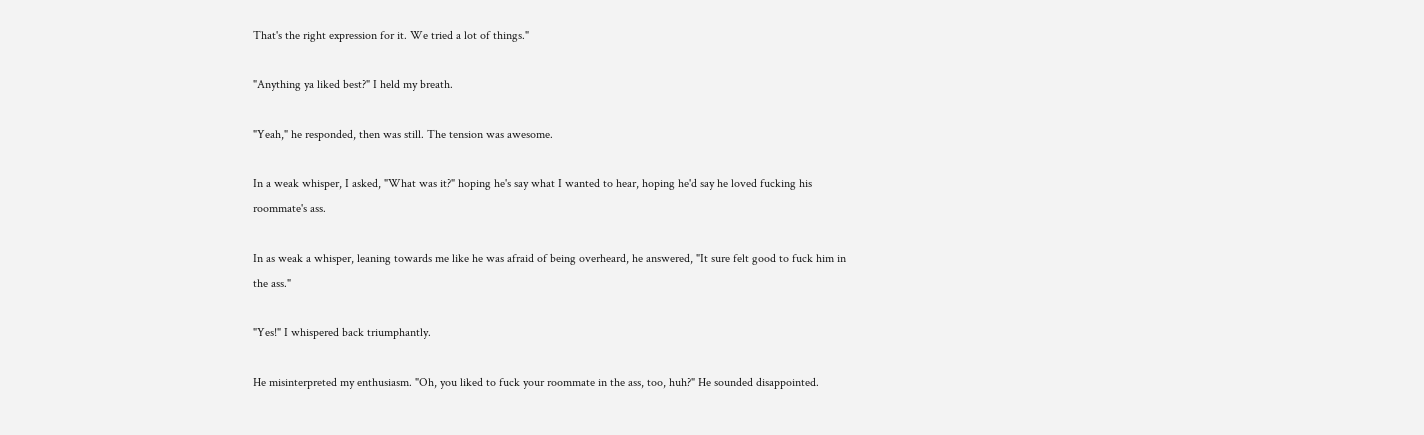That's the right expression for it. We tried a lot of things."

"Anything ya liked best?" I held my breath.

"Yeah," he responded, then was still. The tension was awesome.

In a weak whisper, I asked, "What was it?" hoping he's say what I wanted to hear, hoping he'd say he loved fucking his roommate's ass.

In as weak a whisper, leaning towards me like he was afraid of being overheard, he answered, "It sure felt good to fuck him in the ass."

"Yes!" I whispered back triumphantly.

He misinterpreted my enthusiasm. "Oh, you liked to fuck your roommate in the ass, too, huh?" He sounded disappointed.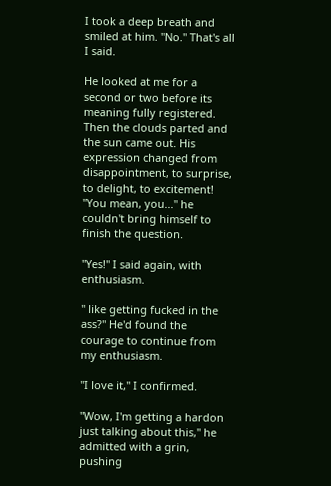I took a deep breath and smiled at him. "No." That's all I said.

He looked at me for a second or two before its meaning fully registered. Then the clouds parted and the sun came out. His expression changed from disappointment, to surprise, to delight, to excitement! "You mean, you..." he couldn't bring himself to finish the question.

"Yes!" I said again, with enthusiasm.

" like getting fucked in the ass?" He'd found the courage to continue from my enthusiasm.

"I love it," I confirmed.

"Wow, I'm getting a hardon just talking about this," he admitted with a grin, pushing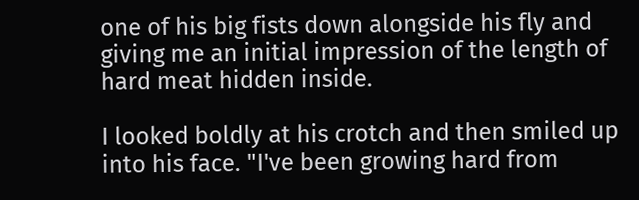one of his big fists down alongside his fly and giving me an initial impression of the length of hard meat hidden inside.

I looked boldly at his crotch and then smiled up into his face. "I've been growing hard from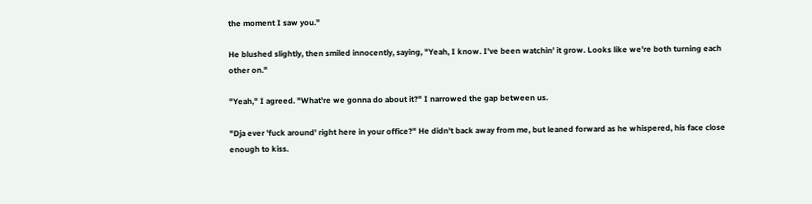the moment I saw you."

He blushed slightly, then smiled innocently, saying, "Yeah, I know. I've been watchin' it grow. Looks like we're both turning each other on."

"Yeah," I agreed. "What're we gonna do about it?" I narrowed the gap between us.

"Dja ever 'fuck around' right here in your office?" He didn't back away from me, but leaned forward as he whispered, his face close enough to kiss.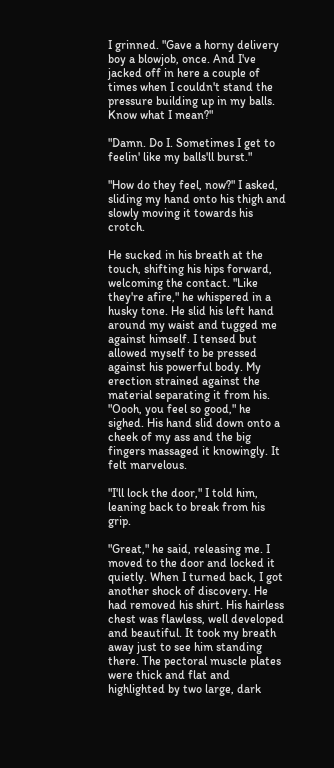I grinned. "Gave a horny delivery boy a blowjob, once. And I've jacked off in here a couple of times when I couldn't stand the pressure building up in my balls. Know what I mean?"

"Damn. Do I. Sometimes I get to feelin' like my balls'll burst."

"How do they feel, now?" I asked, sliding my hand onto his thigh and slowly moving it towards his crotch.

He sucked in his breath at the touch, shifting his hips forward, welcoming the contact. "Like they're afire," he whispered in a husky tone. He slid his left hand around my waist and tugged me against himself. I tensed but allowed myself to be pressed against his powerful body. My erection strained against the material separating it from his. "Oooh, you feel so good," he sighed. His hand slid down onto a cheek of my ass and the big fingers massaged it knowingly. It felt marvelous.

"I'll lock the door," I told him, leaning back to break from his grip.

"Great," he said, releasing me. I moved to the door and locked it quietly. When I turned back, I got another shock of discovery. He had removed his shirt. His hairless chest was flawless, well developed and beautiful. It took my breath away just to see him standing there. The pectoral muscle plates were thick and flat and highlighted by two large, dark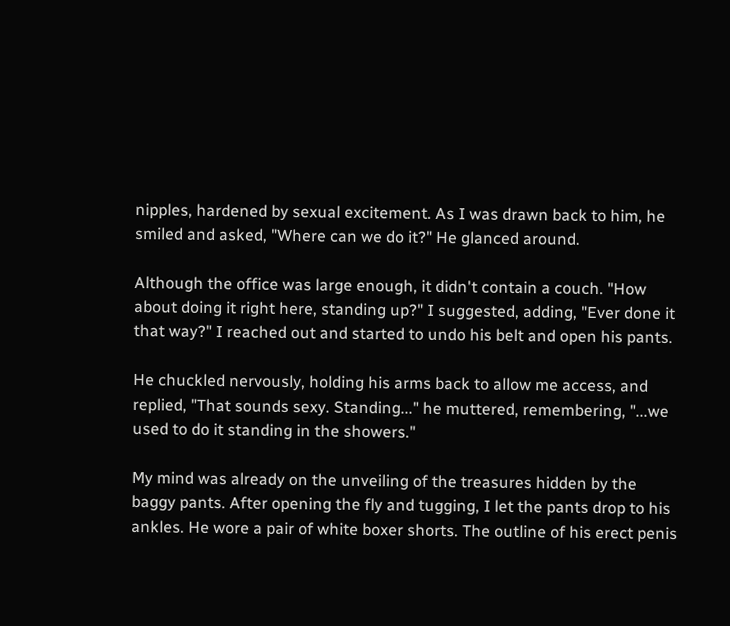nipples, hardened by sexual excitement. As I was drawn back to him, he smiled and asked, "Where can we do it?" He glanced around.

Although the office was large enough, it didn't contain a couch. "How about doing it right here, standing up?" I suggested, adding, "Ever done it that way?" I reached out and started to undo his belt and open his pants.

He chuckled nervously, holding his arms back to allow me access, and replied, "That sounds sexy. Standing..." he muttered, remembering, "...we used to do it standing in the showers."

My mind was already on the unveiling of the treasures hidden by the baggy pants. After opening the fly and tugging, I let the pants drop to his ankles. He wore a pair of white boxer shorts. The outline of his erect penis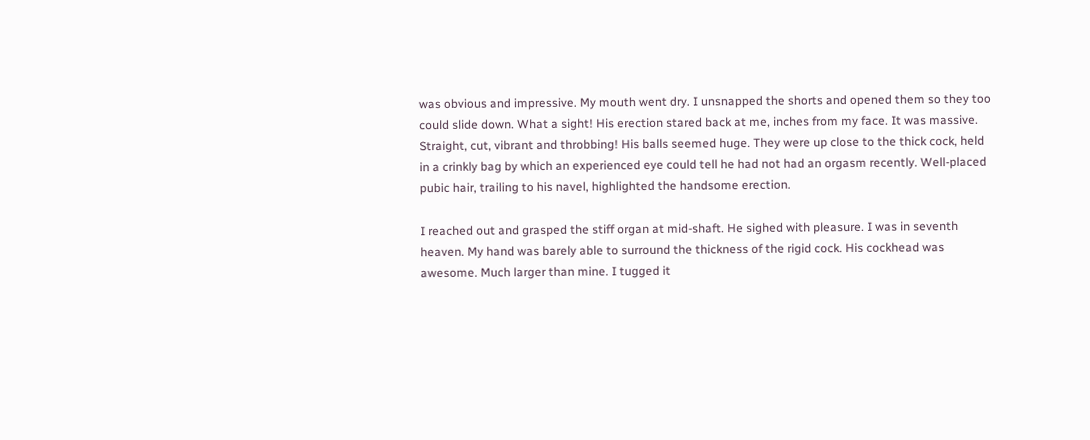was obvious and impressive. My mouth went dry. I unsnapped the shorts and opened them so they too could slide down. What a sight! His erection stared back at me, inches from my face. It was massive. Straight, cut, vibrant and throbbing! His balls seemed huge. They were up close to the thick cock, held in a crinkly bag by which an experienced eye could tell he had not had an orgasm recently. Well-placed pubic hair, trailing to his navel, highlighted the handsome erection.

I reached out and grasped the stiff organ at mid-shaft. He sighed with pleasure. I was in seventh heaven. My hand was barely able to surround the thickness of the rigid cock. His cockhead was awesome. Much larger than mine. I tugged it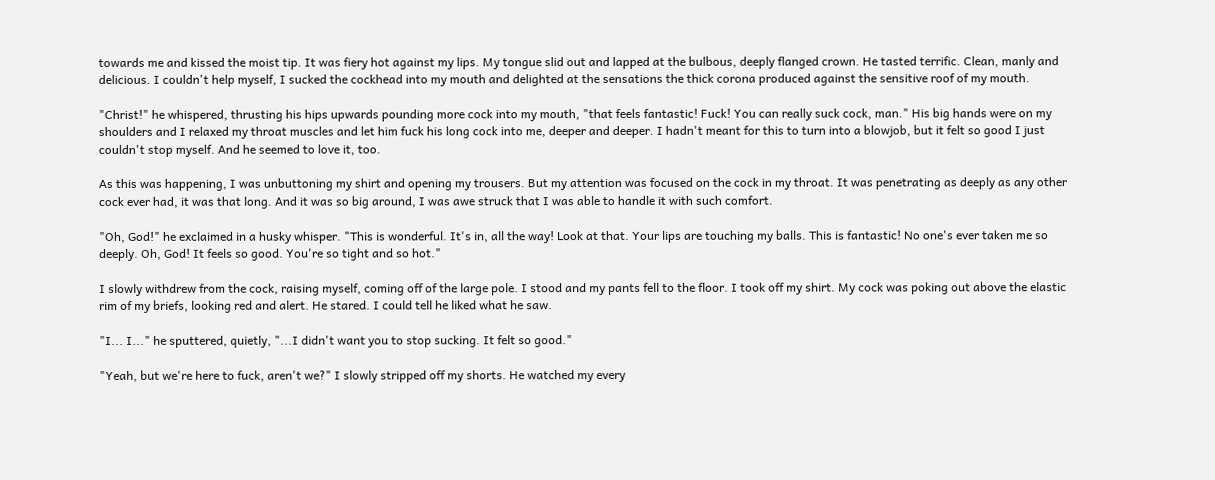towards me and kissed the moist tip. It was fiery hot against my lips. My tongue slid out and lapped at the bulbous, deeply flanged crown. He tasted terrific. Clean, manly and delicious. I couldn't help myself, I sucked the cockhead into my mouth and delighted at the sensations the thick corona produced against the sensitive roof of my mouth.

"Christ!" he whispered, thrusting his hips upwards pounding more cock into my mouth, "that feels fantastic! Fuck! You can really suck cock, man." His big hands were on my shoulders and I relaxed my throat muscles and let him fuck his long cock into me, deeper and deeper. I hadn't meant for this to turn into a blowjob, but it felt so good I just couldn't stop myself. And he seemed to love it, too.

As this was happening, I was unbuttoning my shirt and opening my trousers. But my attention was focused on the cock in my throat. It was penetrating as deeply as any other cock ever had, it was that long. And it was so big around, I was awe struck that I was able to handle it with such comfort.

"Oh, God!" he exclaimed in a husky whisper. "This is wonderful. It's in, all the way! Look at that. Your lips are touching my balls. This is fantastic! No one's ever taken me so deeply. Oh, God! It feels so good. You're so tight and so hot."

I slowly withdrew from the cock, raising myself, coming off of the large pole. I stood and my pants fell to the floor. I took off my shirt. My cock was poking out above the elastic rim of my briefs, looking red and alert. He stared. I could tell he liked what he saw.

"I... I..." he sputtered, quietly, "...I didn't want you to stop sucking. It felt so good."

"Yeah, but we're here to fuck, aren't we?" I slowly stripped off my shorts. He watched my every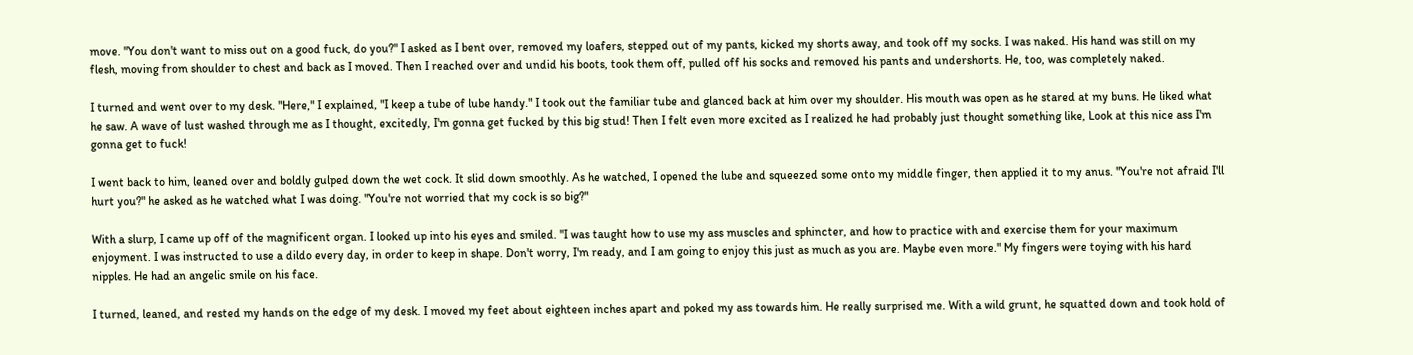move. "You don't want to miss out on a good fuck, do you?" I asked as I bent over, removed my loafers, stepped out of my pants, kicked my shorts away, and took off my socks. I was naked. His hand was still on my flesh, moving from shoulder to chest and back as I moved. Then I reached over and undid his boots, took them off, pulled off his socks and removed his pants and undershorts. He, too, was completely naked.

I turned and went over to my desk. "Here," I explained, "I keep a tube of lube handy." I took out the familiar tube and glanced back at him over my shoulder. His mouth was open as he stared at my buns. He liked what he saw. A wave of lust washed through me as I thought, excitedly, I'm gonna get fucked by this big stud! Then I felt even more excited as I realized he had probably just thought something like, Look at this nice ass I'm gonna get to fuck!

I went back to him, leaned over and boldly gulped down the wet cock. It slid down smoothly. As he watched, I opened the lube and squeezed some onto my middle finger, then applied it to my anus. "You're not afraid I'll hurt you?" he asked as he watched what I was doing. "You're not worried that my cock is so big?"

With a slurp, I came up off of the magnificent organ. I looked up into his eyes and smiled. "I was taught how to use my ass muscles and sphincter, and how to practice with and exercise them for your maximum enjoyment. I was instructed to use a dildo every day, in order to keep in shape. Don't worry, I'm ready, and I am going to enjoy this just as much as you are. Maybe even more." My fingers were toying with his hard nipples. He had an angelic smile on his face.

I turned, leaned, and rested my hands on the edge of my desk. I moved my feet about eighteen inches apart and poked my ass towards him. He really surprised me. With a wild grunt, he squatted down and took hold of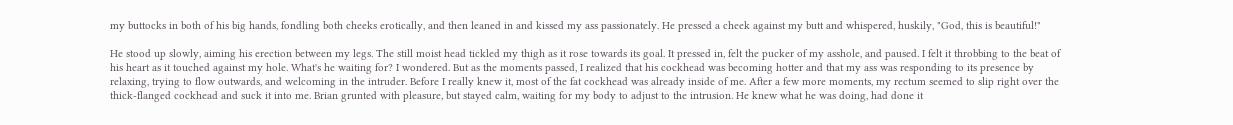my buttocks in both of his big hands, fondling both cheeks erotically, and then leaned in and kissed my ass passionately. He pressed a cheek against my butt and whispered, huskily, "God, this is beautiful!"

He stood up slowly, aiming his erection between my legs. The still moist head tickled my thigh as it rose towards its goal. It pressed in, felt the pucker of my asshole, and paused. I felt it throbbing to the beat of his heart as it touched against my hole. What's he waiting for? I wondered. But as the moments passed, I realized that his cockhead was becoming hotter and that my ass was responding to its presence by relaxing, trying to flow outwards, and welcoming in the intruder. Before I really knew it, most of the fat cockhead was already inside of me. After a few more moments, my rectum seemed to slip right over the thick-flanged cockhead and suck it into me. Brian grunted with pleasure, but stayed calm, waiting for my body to adjust to the intrusion. He knew what he was doing, had done it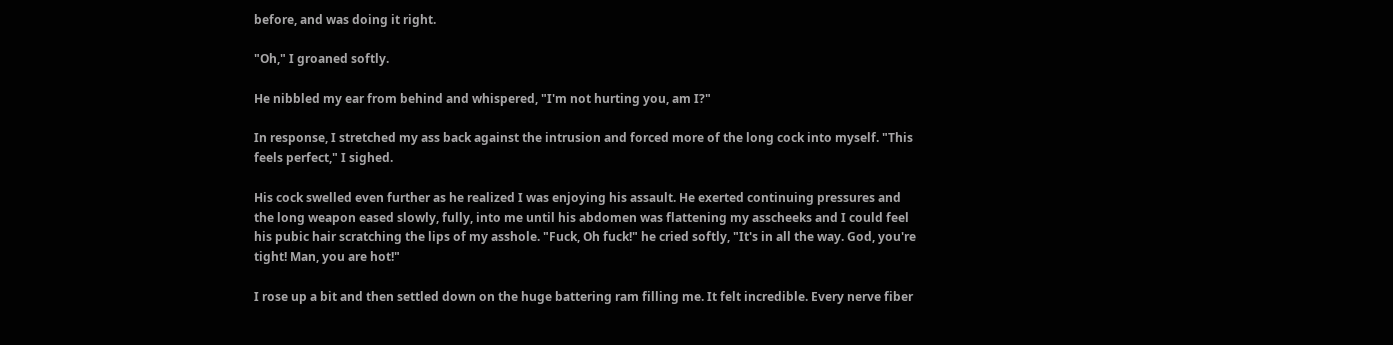before, and was doing it right.

"Oh," I groaned softly.

He nibbled my ear from behind and whispered, "I'm not hurting you, am I?"

In response, I stretched my ass back against the intrusion and forced more of the long cock into myself. "This feels perfect," I sighed.

His cock swelled even further as he realized I was enjoying his assault. He exerted continuing pressures and the long weapon eased slowly, fully, into me until his abdomen was flattening my asscheeks and I could feel his pubic hair scratching the lips of my asshole. "Fuck, Oh fuck!" he cried softly, "It's in all the way. God, you're tight! Man, you are hot!"

I rose up a bit and then settled down on the huge battering ram filling me. It felt incredible. Every nerve fiber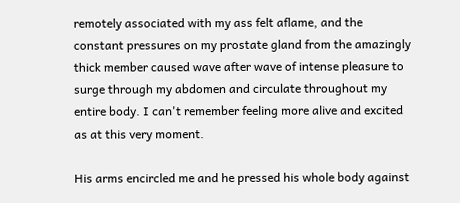remotely associated with my ass felt aflame, and the constant pressures on my prostate gland from the amazingly thick member caused wave after wave of intense pleasure to surge through my abdomen and circulate throughout my entire body. I can't remember feeling more alive and excited as at this very moment.

His arms encircled me and he pressed his whole body against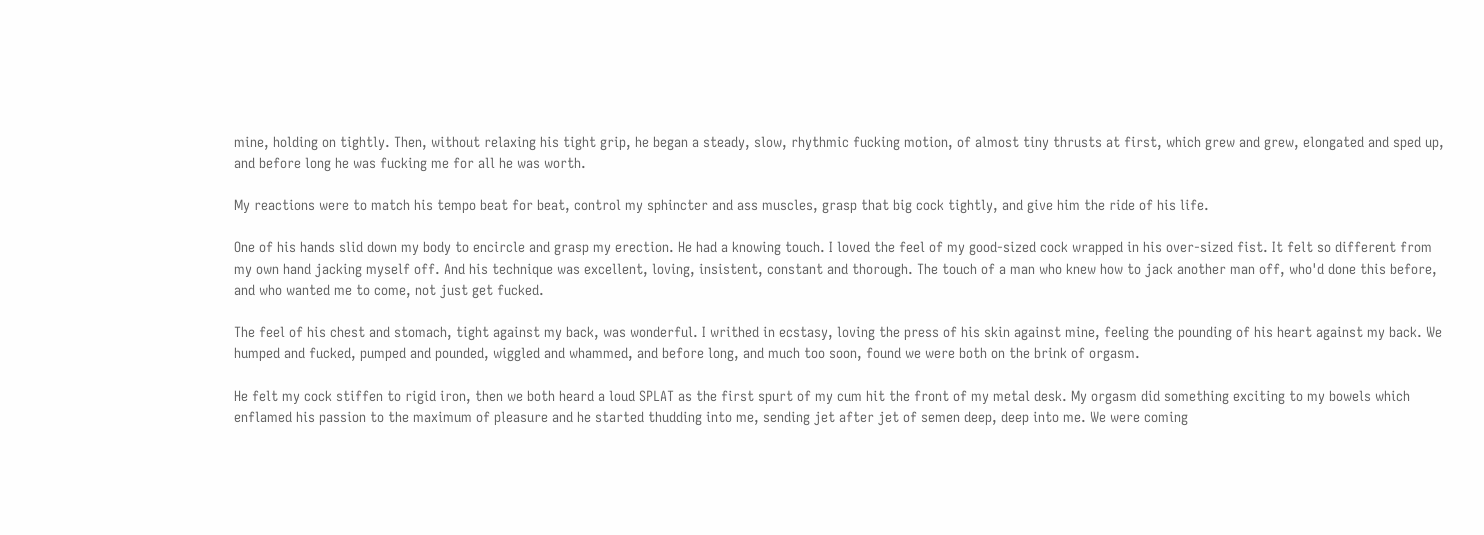mine, holding on tightly. Then, without relaxing his tight grip, he began a steady, slow, rhythmic fucking motion, of almost tiny thrusts at first, which grew and grew, elongated and sped up, and before long he was fucking me for all he was worth.

My reactions were to match his tempo beat for beat, control my sphincter and ass muscles, grasp that big cock tightly, and give him the ride of his life.

One of his hands slid down my body to encircle and grasp my erection. He had a knowing touch. I loved the feel of my good-sized cock wrapped in his over-sized fist. It felt so different from my own hand jacking myself off. And his technique was excellent, loving, insistent, constant and thorough. The touch of a man who knew how to jack another man off, who'd done this before, and who wanted me to come, not just get fucked.

The feel of his chest and stomach, tight against my back, was wonderful. I writhed in ecstasy, loving the press of his skin against mine, feeling the pounding of his heart against my back. We humped and fucked, pumped and pounded, wiggled and whammed, and before long, and much too soon, found we were both on the brink of orgasm.

He felt my cock stiffen to rigid iron, then we both heard a loud SPLAT as the first spurt of my cum hit the front of my metal desk. My orgasm did something exciting to my bowels which enflamed his passion to the maximum of pleasure and he started thudding into me, sending jet after jet of semen deep, deep into me. We were coming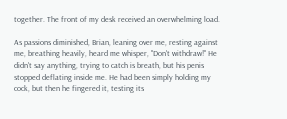together. The front of my desk received an overwhelming load.

As passions diminished, Brian, leaning over me, resting against me, breathing heavily, heard me whisper, "Don't withdraw!" He didn't say anything, trying to catch is breath, but his penis stopped deflating inside me. He had been simply holding my cock, but then he fingered it, testing its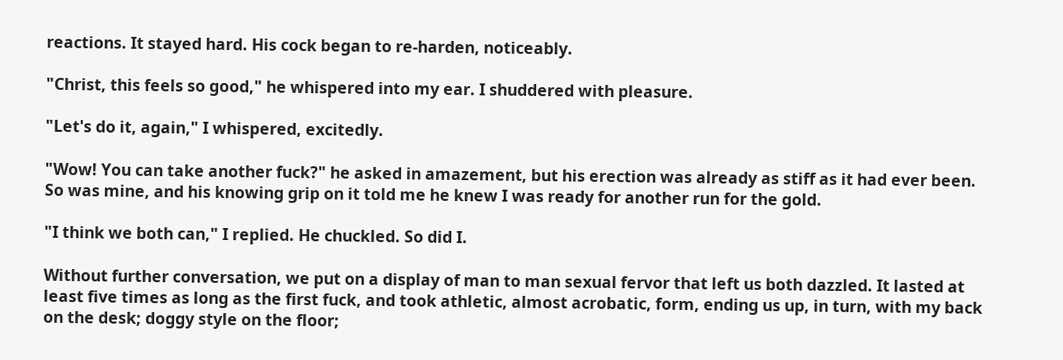reactions. It stayed hard. His cock began to re-harden, noticeably.

"Christ, this feels so good," he whispered into my ear. I shuddered with pleasure.

"Let's do it, again," I whispered, excitedly.

"Wow! You can take another fuck?" he asked in amazement, but his erection was already as stiff as it had ever been. So was mine, and his knowing grip on it told me he knew I was ready for another run for the gold.

"I think we both can," I replied. He chuckled. So did I.

Without further conversation, we put on a display of man to man sexual fervor that left us both dazzled. It lasted at least five times as long as the first fuck, and took athletic, almost acrobatic, form, ending us up, in turn, with my back on the desk; doggy style on the floor;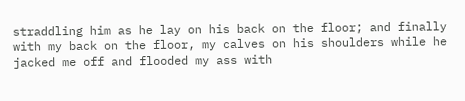straddling him as he lay on his back on the floor; and finally with my back on the floor, my calves on his shoulders while he jacked me off and flooded my ass with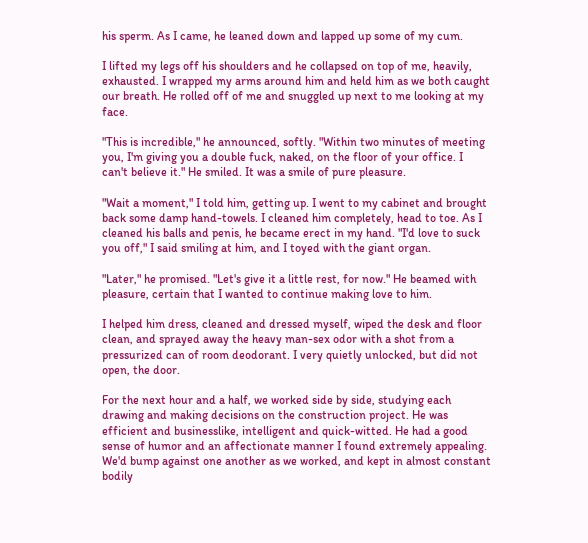his sperm. As I came, he leaned down and lapped up some of my cum.

I lifted my legs off his shoulders and he collapsed on top of me, heavily, exhausted. I wrapped my arms around him and held him as we both caught our breath. He rolled off of me and snuggled up next to me looking at my face.

"This is incredible," he announced, softly. "Within two minutes of meeting you, I'm giving you a double fuck, naked, on the floor of your office. I can't believe it." He smiled. It was a smile of pure pleasure.

"Wait a moment," I told him, getting up. I went to my cabinet and brought back some damp hand-towels. I cleaned him completely, head to toe. As I cleaned his balls and penis, he became erect in my hand. "I'd love to suck you off," I said smiling at him, and I toyed with the giant organ.

"Later," he promised. "Let's give it a little rest, for now." He beamed with pleasure, certain that I wanted to continue making love to him.

I helped him dress, cleaned and dressed myself, wiped the desk and floor clean, and sprayed away the heavy man-sex odor with a shot from a pressurized can of room deodorant. I very quietly unlocked, but did not open, the door.

For the next hour and a half, we worked side by side, studying each drawing and making decisions on the construction project. He was efficient and businesslike, intelligent and quick-witted. He had a good sense of humor and an affectionate manner I found extremely appealing. We'd bump against one another as we worked, and kept in almost constant bodily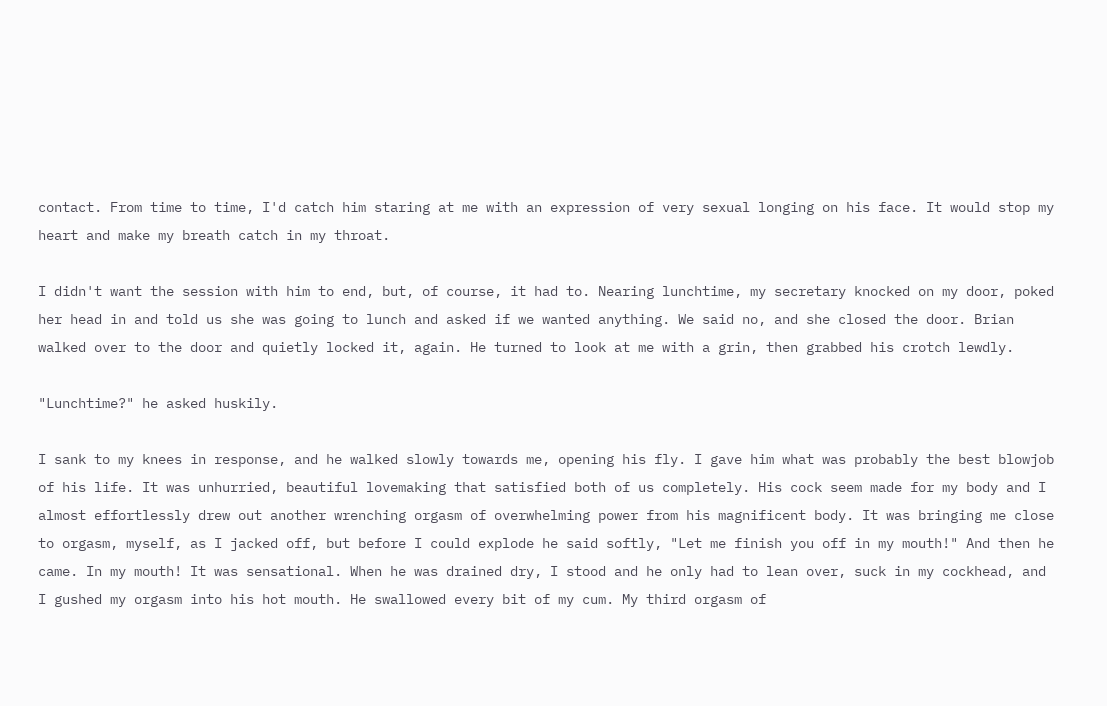contact. From time to time, I'd catch him staring at me with an expression of very sexual longing on his face. It would stop my heart and make my breath catch in my throat.

I didn't want the session with him to end, but, of course, it had to. Nearing lunchtime, my secretary knocked on my door, poked her head in and told us she was going to lunch and asked if we wanted anything. We said no, and she closed the door. Brian walked over to the door and quietly locked it, again. He turned to look at me with a grin, then grabbed his crotch lewdly.

"Lunchtime?" he asked huskily.

I sank to my knees in response, and he walked slowly towards me, opening his fly. I gave him what was probably the best blowjob of his life. It was unhurried, beautiful lovemaking that satisfied both of us completely. His cock seem made for my body and I almost effortlessly drew out another wrenching orgasm of overwhelming power from his magnificent body. It was bringing me close to orgasm, myself, as I jacked off, but before I could explode he said softly, "Let me finish you off in my mouth!" And then he came. In my mouth! It was sensational. When he was drained dry, I stood and he only had to lean over, suck in my cockhead, and I gushed my orgasm into his hot mouth. He swallowed every bit of my cum. My third orgasm of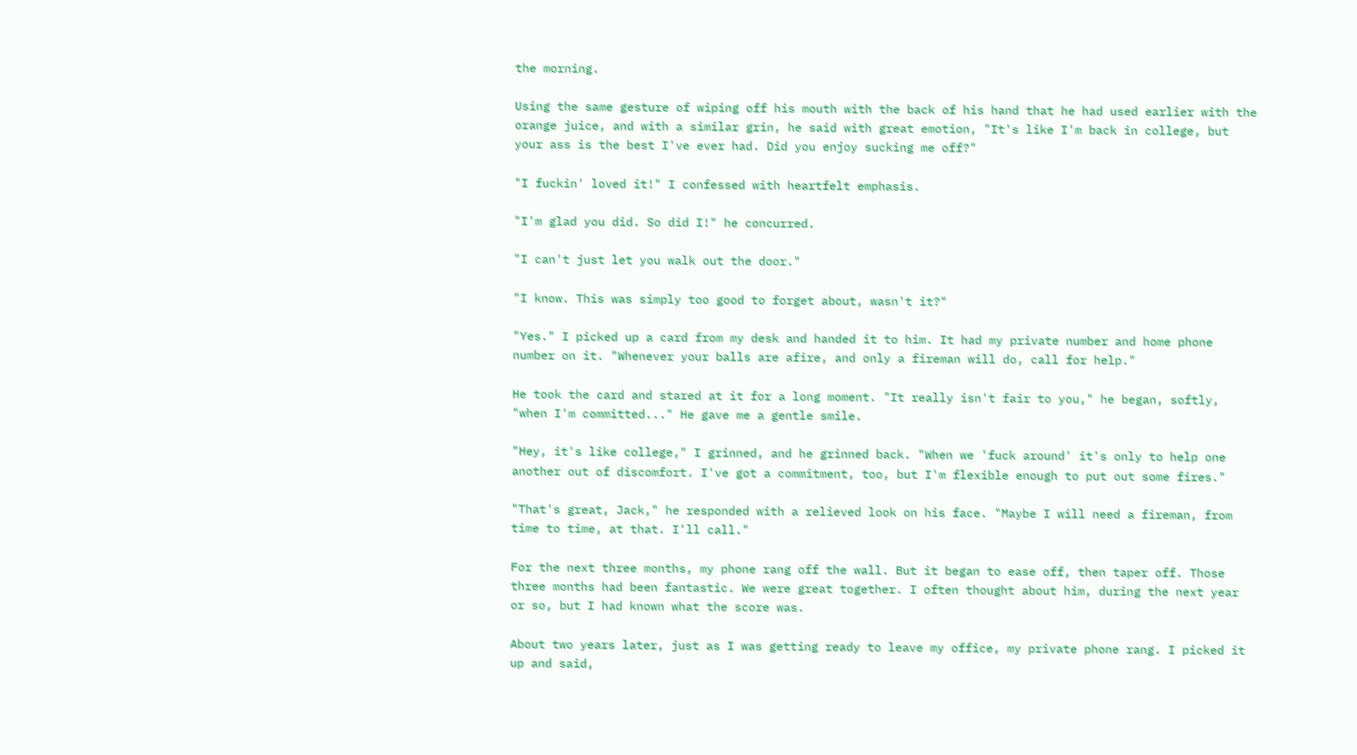the morning.

Using the same gesture of wiping off his mouth with the back of his hand that he had used earlier with the orange juice, and with a similar grin, he said with great emotion, "It's like I'm back in college, but your ass is the best I've ever had. Did you enjoy sucking me off?"

"I fuckin' loved it!" I confessed with heartfelt emphasis.

"I'm glad you did. So did I!" he concurred.

"I can't just let you walk out the door."

"I know. This was simply too good to forget about, wasn't it?"

"Yes." I picked up a card from my desk and handed it to him. It had my private number and home phone number on it. "Whenever your balls are afire, and only a fireman will do, call for help."

He took the card and stared at it for a long moment. "It really isn't fair to you," he began, softly, "when I'm committed..." He gave me a gentle smile.

"Hey, it's like college," I grinned, and he grinned back. "When we 'fuck around' it's only to help one another out of discomfort. I've got a commitment, too, but I'm flexible enough to put out some fires."

"That's great, Jack," he responded with a relieved look on his face. "Maybe I will need a fireman, from time to time, at that. I'll call."

For the next three months, my phone rang off the wall. But it began to ease off, then taper off. Those three months had been fantastic. We were great together. I often thought about him, during the next year or so, but I had known what the score was.

About two years later, just as I was getting ready to leave my office, my private phone rang. I picked it up and said,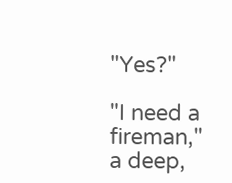"Yes?"

"I need a fireman," a deep,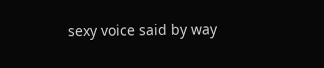sexy voice said by way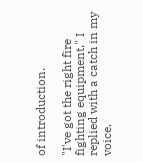of introduction.

"I've got the right fire fighting equipment," I replied with a catch in my voice.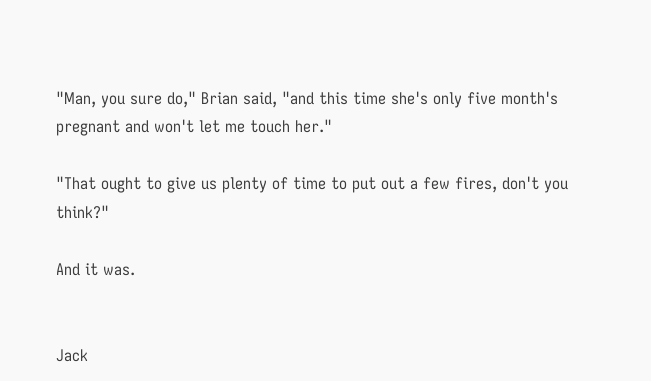"Man, you sure do," Brian said, "and this time she's only five month's pregnant and won't let me touch her."

"That ought to give us plenty of time to put out a few fires, don't you think?"

And it was.


Jack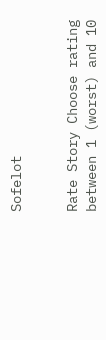Sofelot


Rate Story Choose rating between 1 (worst) and 10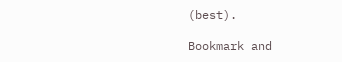(best).

Bookmark and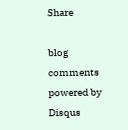Share

blog comments powered by Disqus